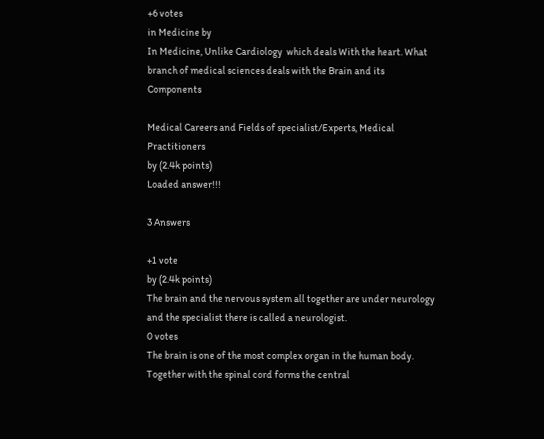+6 votes
in Medicine by
In Medicine, Unlike Cardiology  which deals With the heart. What branch of medical sciences deals with the Brain and its Components

Medical Careers and Fields of specialist/Experts, Medical Practitioners
by (2.4k points)
Loaded answer!!!

3 Answers

+1 vote
by (2.4k points)
The brain and the nervous system all together are under neurology and the specialist there is called a neurologist.
0 votes
The brain is one of the most complex organ in the human body. Together with the spinal cord forms the central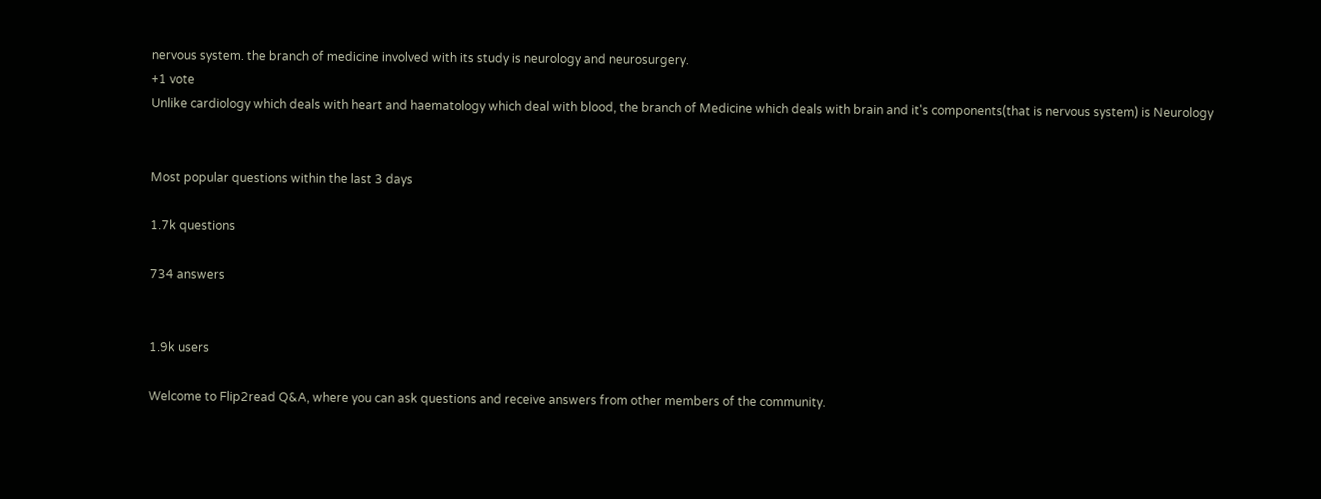nervous system. the branch of medicine involved with its study is neurology and neurosurgery.
+1 vote
Unlike cardiology which deals with heart and haematology which deal with blood, the branch of Medicine which deals with brain and it's components(that is nervous system) is Neurology


Most popular questions within the last 3 days

1.7k questions

734 answers


1.9k users

Welcome to Flip2read Q&A, where you can ask questions and receive answers from other members of the community.